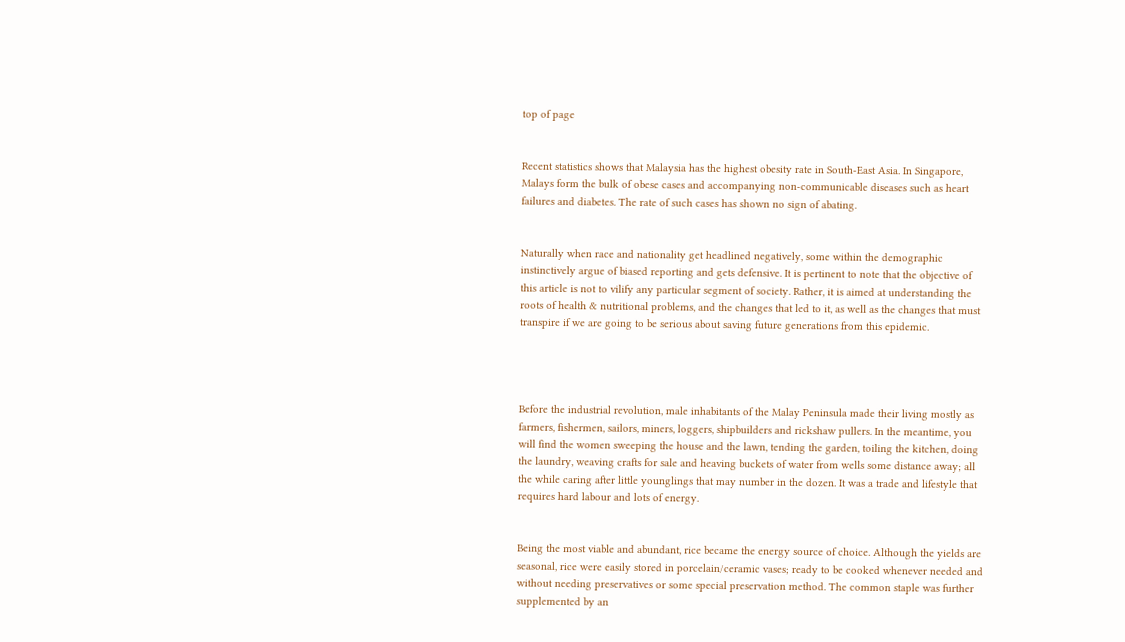top of page


Recent statistics shows that Malaysia has the highest obesity rate in South-East Asia. In Singapore, Malays form the bulk of obese cases and accompanying non-communicable diseases such as heart failures and diabetes. The rate of such cases has shown no sign of abating.


Naturally when race and nationality get headlined negatively, some within the demographic instinctively argue of biased reporting and gets defensive. It is pertinent to note that the objective of this article is not to vilify any particular segment of society. Rather, it is aimed at understanding the roots of health & nutritional problems, and the changes that led to it, as well as the changes that must transpire if we are going to be serious about saving future generations from this epidemic.




Before the industrial revolution, male inhabitants of the Malay Peninsula made their living mostly as farmers, fishermen, sailors, miners, loggers, shipbuilders and rickshaw pullers. In the meantime, you will find the women sweeping the house and the lawn, tending the garden, toiling the kitchen, doing the laundry, weaving crafts for sale and heaving buckets of water from wells some distance away; all the while caring after little younglings that may number in the dozen. It was a trade and lifestyle that requires hard labour and lots of energy.


Being the most viable and abundant, rice became the energy source of choice. Although the yields are seasonal, rice were easily stored in porcelain/ceramic vases; ready to be cooked whenever needed and without needing preservatives or some special preservation method. The common staple was further supplemented by an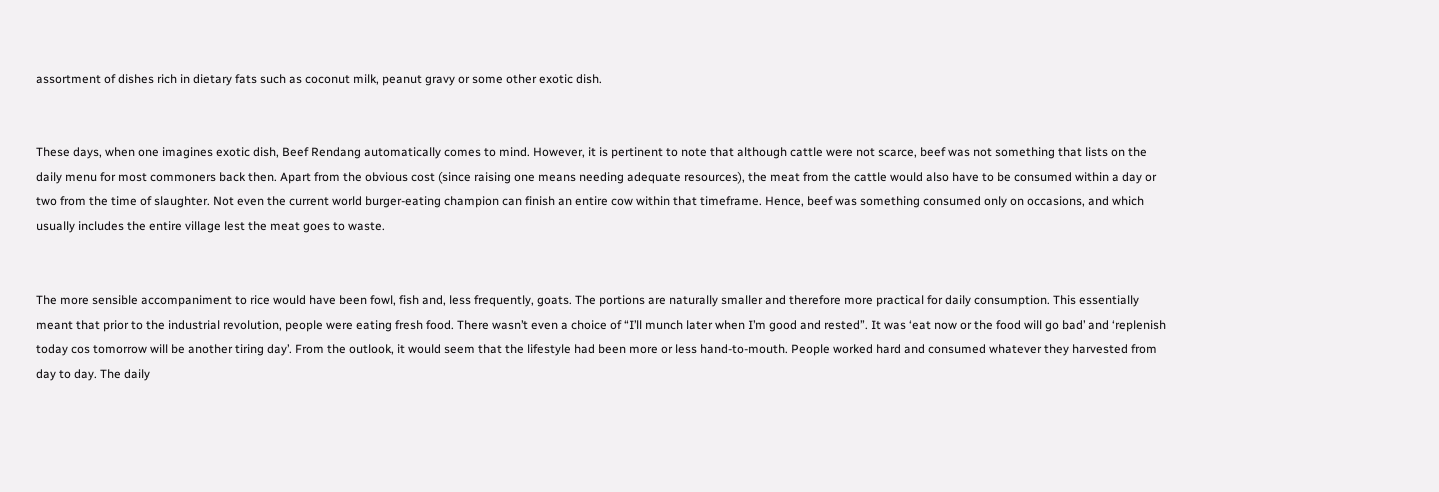assortment of dishes rich in dietary fats such as coconut milk, peanut gravy or some other exotic dish.


These days, when one imagines exotic dish, Beef Rendang automatically comes to mind. However, it is pertinent to note that although cattle were not scarce, beef was not something that lists on the daily menu for most commoners back then. Apart from the obvious cost (since raising one means needing adequate resources), the meat from the cattle would also have to be consumed within a day or two from the time of slaughter. Not even the current world burger-eating champion can finish an entire cow within that timeframe. Hence, beef was something consumed only on occasions, and which usually includes the entire village lest the meat goes to waste.


The more sensible accompaniment to rice would have been fowl, fish and, less frequently, goats. The portions are naturally smaller and therefore more practical for daily consumption. This essentially meant that prior to the industrial revolution, people were eating fresh food. There wasn’t even a choice of “I’ll munch later when I’m good and rested”. It was ‘eat now or the food will go bad’ and ‘replenish today cos tomorrow will be another tiring day’. From the outlook, it would seem that the lifestyle had been more or less hand-to-mouth. People worked hard and consumed whatever they harvested from day to day. The daily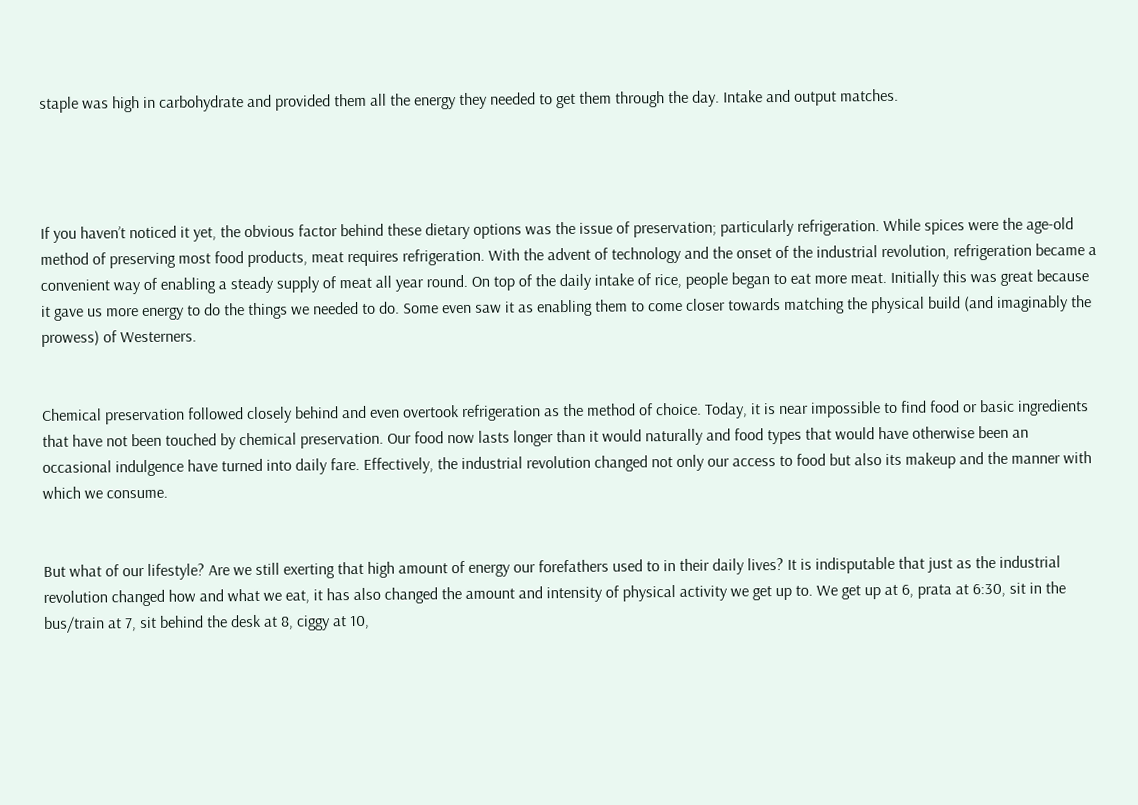staple was high in carbohydrate and provided them all the energy they needed to get them through the day. Intake and output matches.




If you haven’t noticed it yet, the obvious factor behind these dietary options was the issue of preservation; particularly refrigeration. While spices were the age-old method of preserving most food products, meat requires refrigeration. With the advent of technology and the onset of the industrial revolution, refrigeration became a convenient way of enabling a steady supply of meat all year round. On top of the daily intake of rice, people began to eat more meat. Initially this was great because it gave us more energy to do the things we needed to do. Some even saw it as enabling them to come closer towards matching the physical build (and imaginably the prowess) of Westerners.


Chemical preservation followed closely behind and even overtook refrigeration as the method of choice. Today, it is near impossible to find food or basic ingredients that have not been touched by chemical preservation. Our food now lasts longer than it would naturally and food types that would have otherwise been an occasional indulgence have turned into daily fare. Effectively, the industrial revolution changed not only our access to food but also its makeup and the manner with which we consume.


But what of our lifestyle? Are we still exerting that high amount of energy our forefathers used to in their daily lives? It is indisputable that just as the industrial revolution changed how and what we eat, it has also changed the amount and intensity of physical activity we get up to. We get up at 6, prata at 6:30, sit in the bus/train at 7, sit behind the desk at 8, ciggy at 10,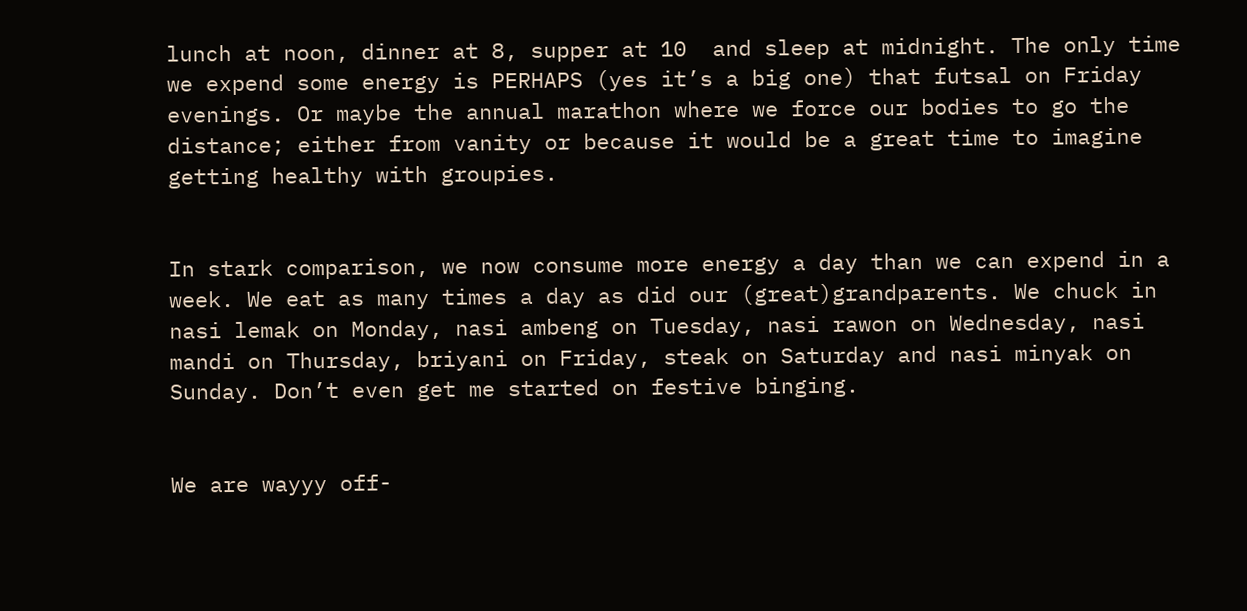lunch at noon, dinner at 8, supper at 10  and sleep at midnight. The only time we expend some energy is PERHAPS (yes it’s a big one) that futsal on Friday evenings. Or maybe the annual marathon where we force our bodies to go the distance; either from vanity or because it would be a great time to imagine getting healthy with groupies.


In stark comparison, we now consume more energy a day than we can expend in a week. We eat as many times a day as did our (great)grandparents. We chuck in nasi lemak on Monday, nasi ambeng on Tuesday, nasi rawon on Wednesday, nasi mandi on Thursday, briyani on Friday, steak on Saturday and nasi minyak on Sunday. Don’t even get me started on festive binging.


We are wayyy off-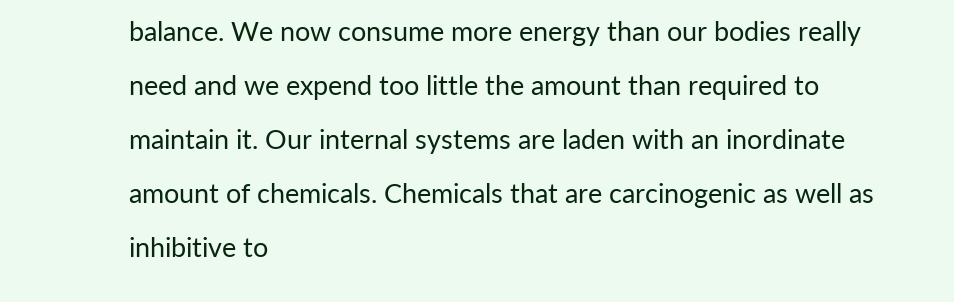balance. We now consume more energy than our bodies really need and we expend too little the amount than required to maintain it. Our internal systems are laden with an inordinate amount of chemicals. Chemicals that are carcinogenic as well as inhibitive to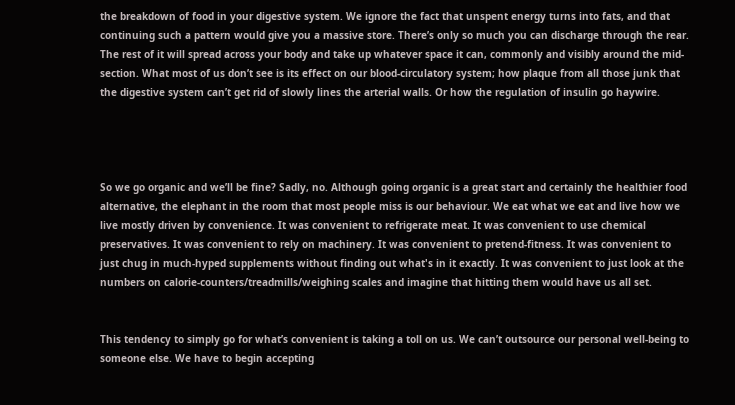the breakdown of food in your digestive system. We ignore the fact that unspent energy turns into fats, and that continuing such a pattern would give you a massive store. There’s only so much you can discharge through the rear. The rest of it will spread across your body and take up whatever space it can, commonly and visibly around the mid-section. What most of us don’t see is its effect on our blood-circulatory system; how plaque from all those junk that the digestive system can’t get rid of slowly lines the arterial walls. Or how the regulation of insulin go haywire.




So we go organic and we’ll be fine? Sadly, no. Although going organic is a great start and certainly the healthier food alternative, the elephant in the room that most people miss is our behaviour. We eat what we eat and live how we live mostly driven by convenience. It was convenient to refrigerate meat. It was convenient to use chemical preservatives. It was convenient to rely on machinery. It was convenient to pretend-fitness. It was convenient to just chug in much-hyped supplements without finding out what's in it exactly. It was convenient to just look at the numbers on calorie-counters/treadmills/weighing scales and imagine that hitting them would have us all set.


This tendency to simply go for what’s convenient is taking a toll on us. We can’t outsource our personal well-being to someone else. We have to begin accepting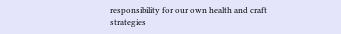responsibility for our own health and craft strategies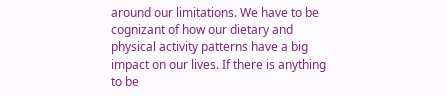around our limitations. We have to be cognizant of how our dietary and physical activity patterns have a big impact on our lives. If there is anything to be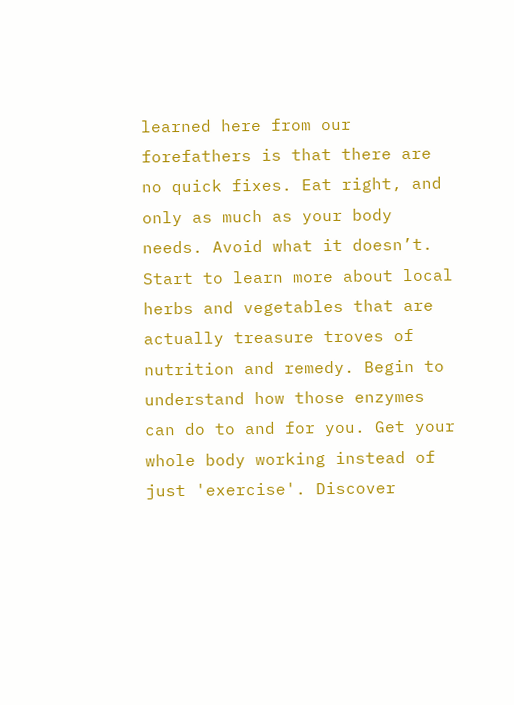learned here from our forefathers is that there are no quick fixes. Eat right, and only as much as your body needs. Avoid what it doesn’t. Start to learn more about local herbs and vegetables that are actually treasure troves of nutrition and remedy. Begin to understand how those enzymes can do to and for you. Get your whole body working instead of just 'exercise'. Discover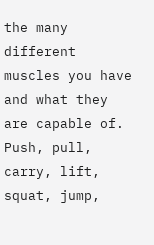the many different muscles you have and what they are capable of. Push, pull, carry, lift, squat, jump,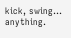kick, swing… anything.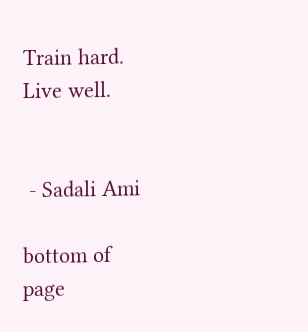Train hard. Live well.


 - Sadali Ami

bottom of page